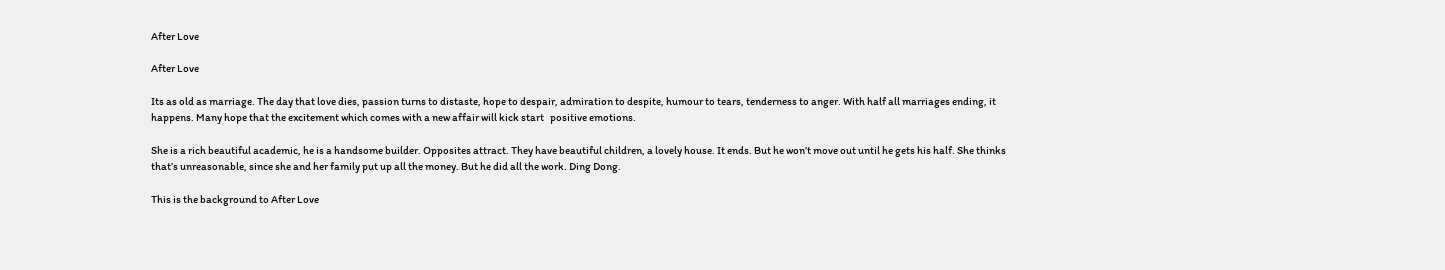After Love

After Love

Its as old as marriage. The day that love dies, passion turns to distaste, hope to despair, admiration to despite, humour to tears, tenderness to anger. With half all marriages ending, it happens. Many hope that the excitement which comes with a new affair will kick start   positive emotions.

She is a rich beautiful academic, he is a handsome builder. Opposites attract. They have beautiful children, a lovely house. It ends. But he won’t move out until he gets his half. She thinks that’s unreasonable, since she and her family put up all the money. But he did all the work. Ding Dong.

This is the background to After Love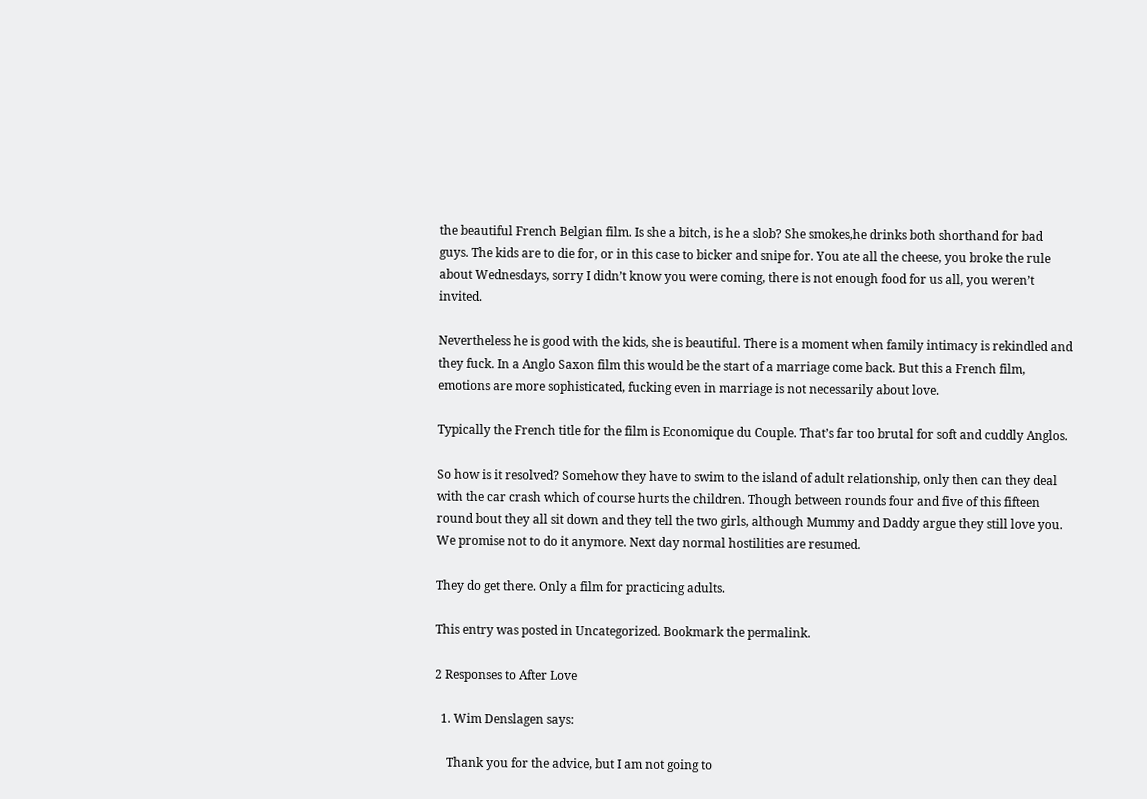the beautiful French Belgian film. Is she a bitch, is he a slob? She smokes,he drinks both shorthand for bad guys. The kids are to die for, or in this case to bicker and snipe for. You ate all the cheese, you broke the rule about Wednesdays, sorry I didn’t know you were coming, there is not enough food for us all, you weren’t invited.

Nevertheless he is good with the kids, she is beautiful. There is a moment when family intimacy is rekindled and they fuck. In a Anglo Saxon film this would be the start of a marriage come back. But this a French film, emotions are more sophisticated, fucking even in marriage is not necessarily about love.

Typically the French title for the film is Economique du Couple. That’s far too brutal for soft and cuddly Anglos.

So how is it resolved? Somehow they have to swim to the island of adult relationship, only then can they deal with the car crash which of course hurts the children. Though between rounds four and five of this fifteen round bout they all sit down and they tell the two girls, although Mummy and Daddy argue they still love you. We promise not to do it anymore. Next day normal hostilities are resumed.

They do get there. Only a film for practicing adults.

This entry was posted in Uncategorized. Bookmark the permalink.

2 Responses to After Love

  1. Wim Denslagen says:

    Thank you for the advice, but I am not going to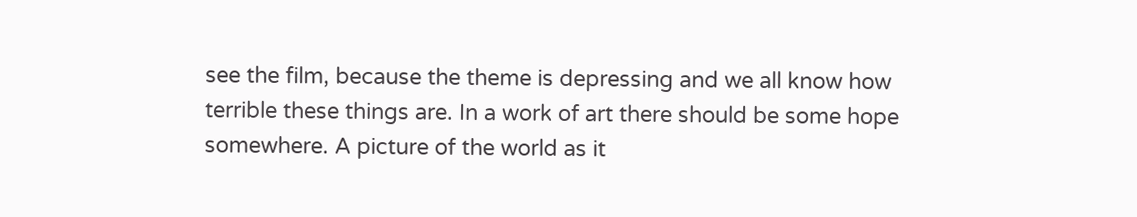see the film, because the theme is depressing and we all know how terrible these things are. In a work of art there should be some hope somewhere. A picture of the world as it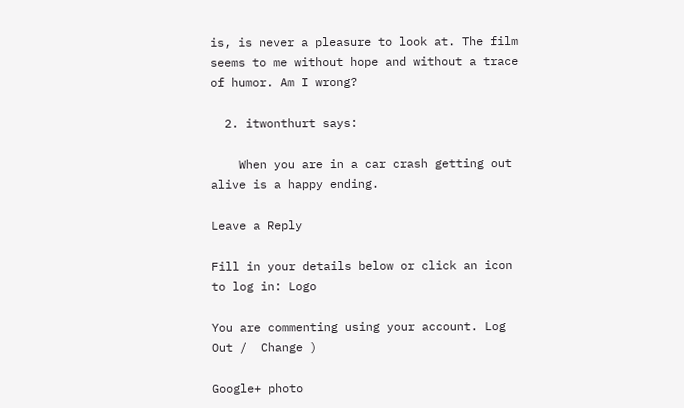is, is never a pleasure to look at. The film seems to me without hope and without a trace of humor. Am I wrong?

  2. itwonthurt says:

    When you are in a car crash getting out alive is a happy ending.

Leave a Reply

Fill in your details below or click an icon to log in: Logo

You are commenting using your account. Log Out /  Change )

Google+ photo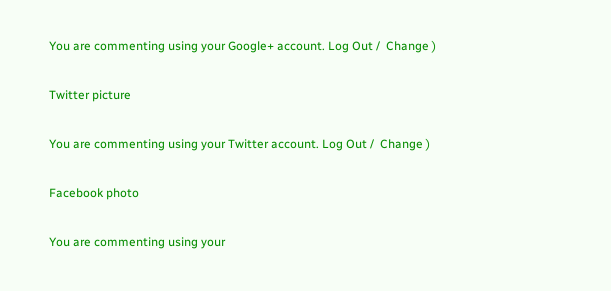You are commenting using your Google+ account. Log Out /  Change )

Twitter picture

You are commenting using your Twitter account. Log Out /  Change )

Facebook photo

You are commenting using your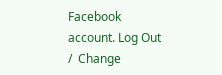Facebook account. Log Out /  Change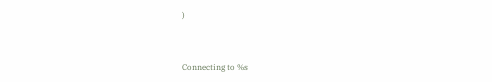)


Connecting to %s